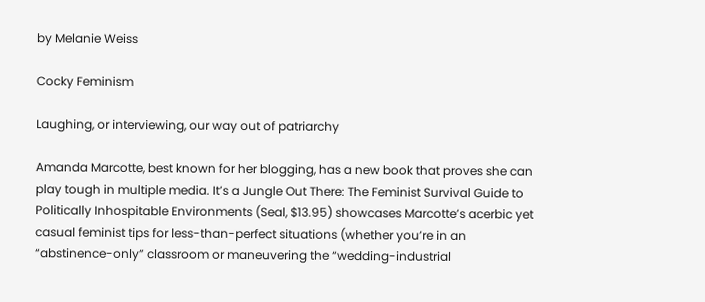by Melanie Weiss

Cocky Feminism

Laughing, or interviewing, our way out of patriarchy

Amanda Marcotte, best known for her blogging, has a new book that proves she can play tough in multiple media. It’s a Jungle Out There: The Feminist Survival Guide to Politically Inhospitable Environments (Seal, $13.95) showcases Marcotte’s acerbic yet casual feminist tips for less-than-perfect situations (whether you’re in an “abstinence-only” classroom or maneuvering the “wedding-industrial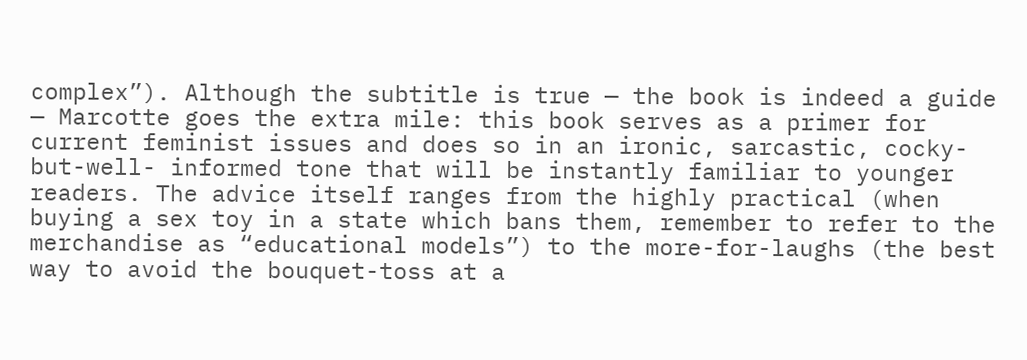complex”). Although the subtitle is true — the book is indeed a guide — Marcotte goes the extra mile: this book serves as a primer for current feminist issues and does so in an ironic, sarcastic, cocky-but-well- informed tone that will be instantly familiar to younger readers. The advice itself ranges from the highly practical (when buying a sex toy in a state which bans them, remember to refer to the merchandise as “educational models”) to the more-for-laughs (the best way to avoid the bouquet-toss at a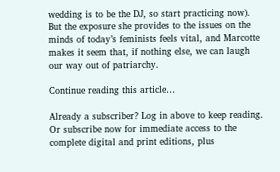wedding is to be the DJ, so start practicing now). But the exposure she provides to the issues on the minds of today’s feminists feels vital, and Marcotte makes it seem that, if nothing else, we can laugh our way out of patriarchy.

Continue reading this article…

Already a subscriber? Log in above to keep reading. Or subscribe now for immediate access to the complete digital and print editions, plus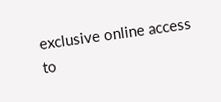exclusive online access to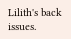Lilith's back issues.